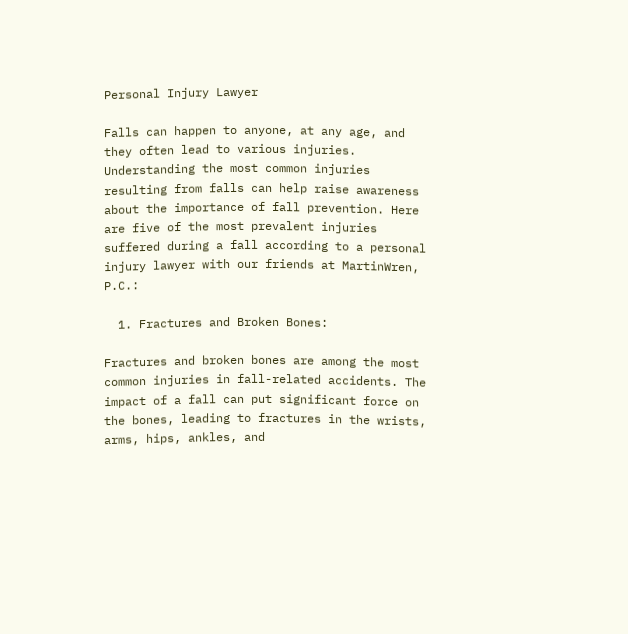Personal Injury Lawyer

Falls can happen to anyone, at any age, and they often lead to various injuries. Understanding the most common injuries resulting from falls can help raise awareness about the importance of fall prevention. Here are five of the most prevalent injuries suffered during a fall according to a personal injury lawyer with our friends at MartinWren, P.C.:

  1. Fractures and Broken Bones:

Fractures and broken bones are among the most common injuries in fall-related accidents. The impact of a fall can put significant force on the bones, leading to fractures in the wrists, arms, hips, ankles, and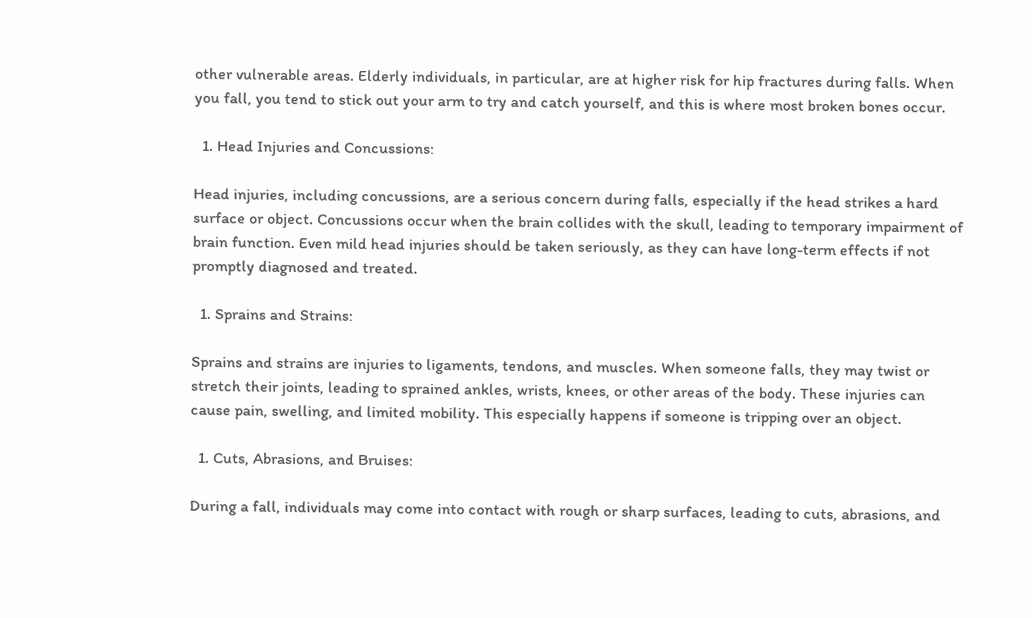other vulnerable areas. Elderly individuals, in particular, are at higher risk for hip fractures during falls. When you fall, you tend to stick out your arm to try and catch yourself, and this is where most broken bones occur.

  1. Head Injuries and Concussions:

Head injuries, including concussions, are a serious concern during falls, especially if the head strikes a hard surface or object. Concussions occur when the brain collides with the skull, leading to temporary impairment of brain function. Even mild head injuries should be taken seriously, as they can have long-term effects if not promptly diagnosed and treated.

  1. Sprains and Strains:

Sprains and strains are injuries to ligaments, tendons, and muscles. When someone falls, they may twist or stretch their joints, leading to sprained ankles, wrists, knees, or other areas of the body. These injuries can cause pain, swelling, and limited mobility. This especially happens if someone is tripping over an object.

  1. Cuts, Abrasions, and Bruises:

During a fall, individuals may come into contact with rough or sharp surfaces, leading to cuts, abrasions, and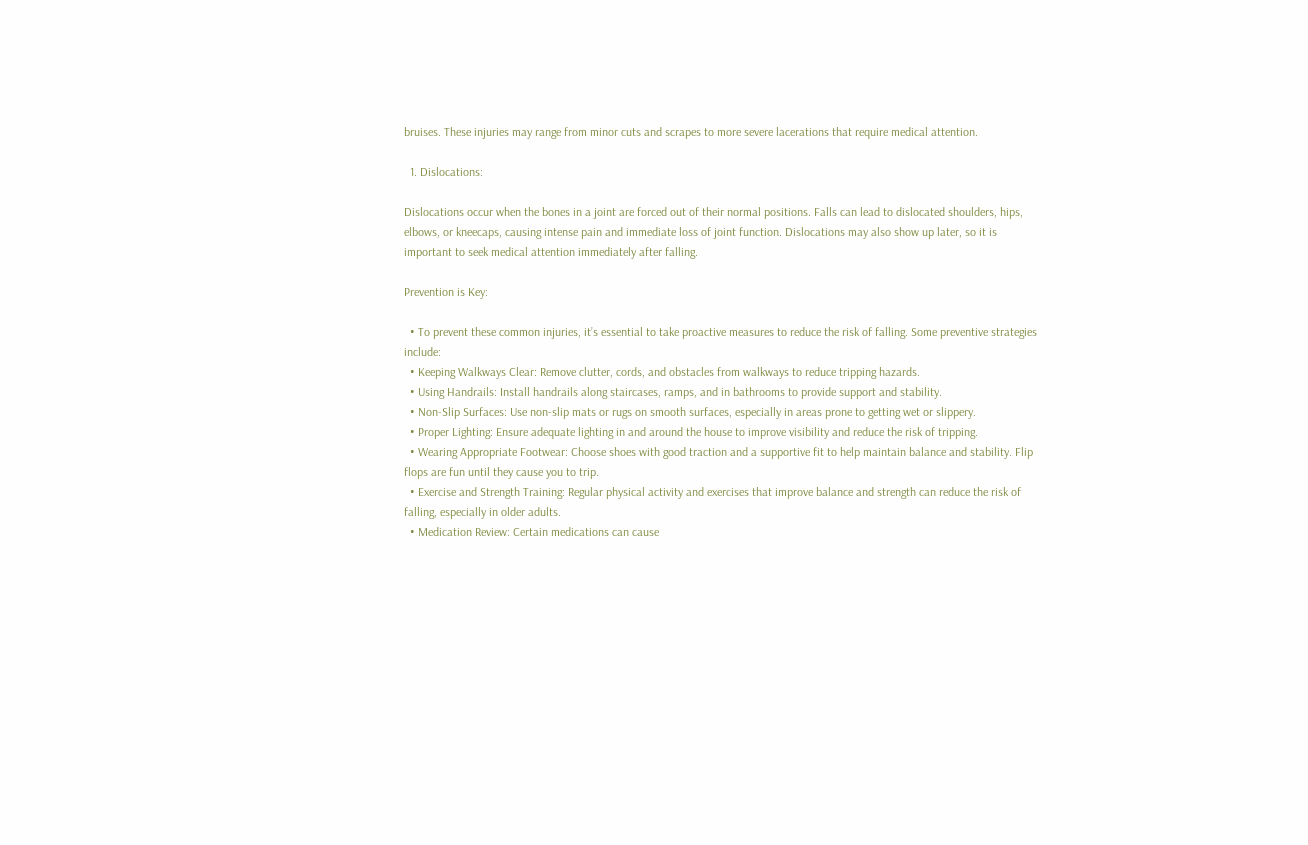bruises. These injuries may range from minor cuts and scrapes to more severe lacerations that require medical attention.

  1. Dislocations:

Dislocations occur when the bones in a joint are forced out of their normal positions. Falls can lead to dislocated shoulders, hips, elbows, or kneecaps, causing intense pain and immediate loss of joint function. Dislocations may also show up later, so it is important to seek medical attention immediately after falling.

Prevention is Key:

  • To prevent these common injuries, it’s essential to take proactive measures to reduce the risk of falling. Some preventive strategies include:
  • Keeping Walkways Clear: Remove clutter, cords, and obstacles from walkways to reduce tripping hazards.
  • Using Handrails: Install handrails along staircases, ramps, and in bathrooms to provide support and stability.
  • Non-Slip Surfaces: Use non-slip mats or rugs on smooth surfaces, especially in areas prone to getting wet or slippery.
  • Proper Lighting: Ensure adequate lighting in and around the house to improve visibility and reduce the risk of tripping.
  • Wearing Appropriate Footwear: Choose shoes with good traction and a supportive fit to help maintain balance and stability. Flip flops are fun until they cause you to trip.
  • Exercise and Strength Training: Regular physical activity and exercises that improve balance and strength can reduce the risk of falling, especially in older adults.
  • Medication Review: Certain medications can cause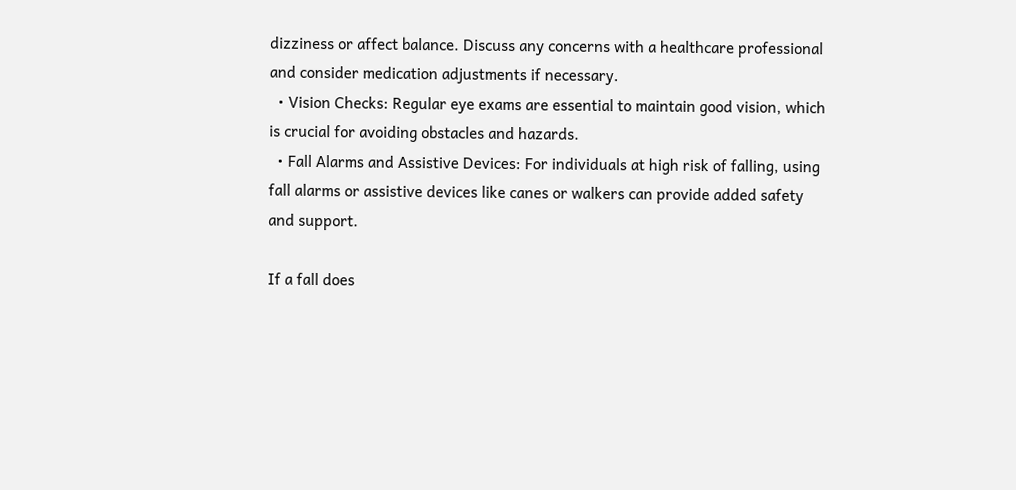dizziness or affect balance. Discuss any concerns with a healthcare professional and consider medication adjustments if necessary.
  • Vision Checks: Regular eye exams are essential to maintain good vision, which is crucial for avoiding obstacles and hazards.
  • Fall Alarms and Assistive Devices: For individuals at high risk of falling, using fall alarms or assistive devices like canes or walkers can provide added safety and support.

If a fall does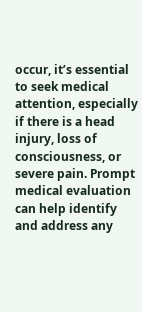occur, it’s essential to seek medical attention, especially if there is a head injury, loss of consciousness, or severe pain. Prompt medical evaluation can help identify and address any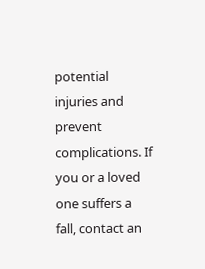potential injuries and prevent complications. If you or a loved one suffers a fall, contact an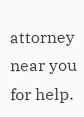attorney near you for help.